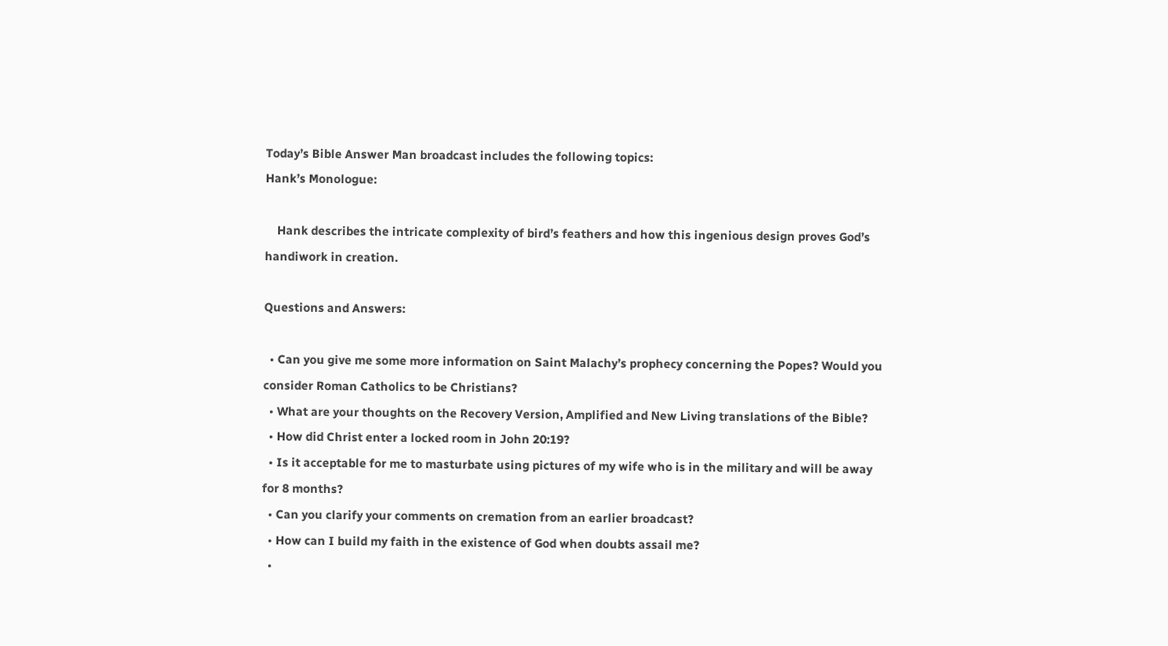Today’s Bible Answer Man broadcast includes the following topics:
Hank’s Monologue:

    Hank describes the intricate complexity of bird’s feathers and how this ingenious design proves God’s handiwork in creation.

Questions and Answers:

  • Can you give me some more information on Saint Malachy’s prophecy concerning the Popes? Would you consider Roman Catholics to be Christians?
  • What are your thoughts on the Recovery Version, Amplified and New Living translations of the Bible?
  • How did Christ enter a locked room in John 20:19?
  • Is it acceptable for me to masturbate using pictures of my wife who is in the military and will be away for 8 months?
  • Can you clarify your comments on cremation from an earlier broadcast?
  • How can I build my faith in the existence of God when doubts assail me?
  •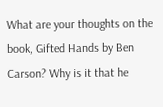What are your thoughts on the book, Gifted Hands by Ben Carson? Why is it that he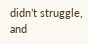didn’t struggle, and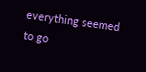everything seemed to go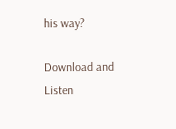his way?

Download and Listen